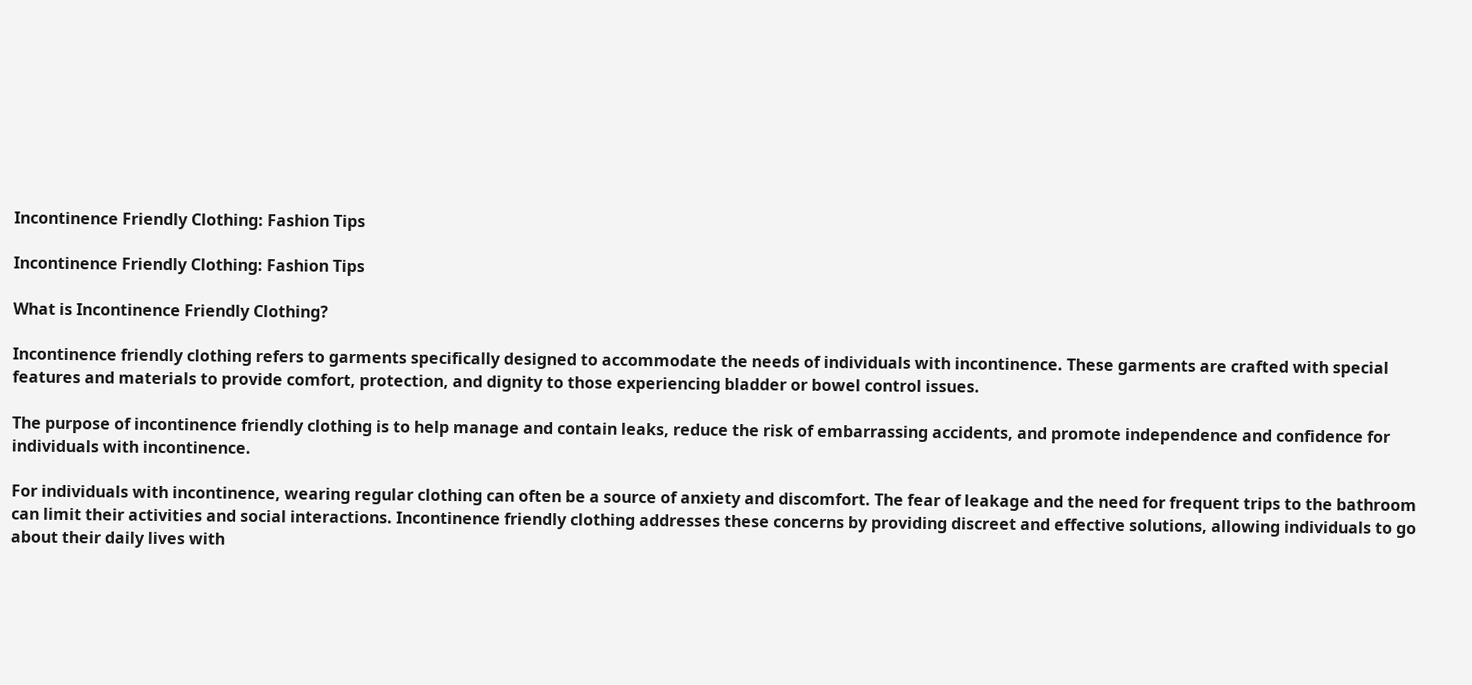Incontinence Friendly Clothing: Fashion Tips

Incontinence Friendly Clothing: Fashion Tips

What is Incontinence Friendly Clothing?

Incontinence friendly clothing refers to garments specifically designed to accommodate the needs of individuals with incontinence. These garments are crafted with special features and materials to provide comfort, protection, and dignity to those experiencing bladder or bowel control issues.

The purpose of incontinence friendly clothing is to help manage and contain leaks, reduce the risk of embarrassing accidents, and promote independence and confidence for individuals with incontinence.

For individuals with incontinence, wearing regular clothing can often be a source of anxiety and discomfort. The fear of leakage and the need for frequent trips to the bathroom can limit their activities and social interactions. Incontinence friendly clothing addresses these concerns by providing discreet and effective solutions, allowing individuals to go about their daily lives with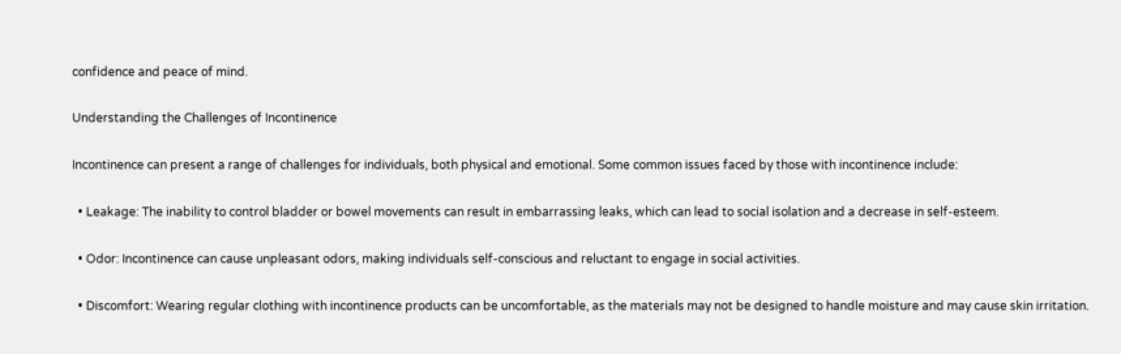confidence and peace of mind.

Understanding the Challenges of Incontinence

Incontinence can present a range of challenges for individuals, both physical and emotional. Some common issues faced by those with incontinence include:

  • Leakage: The inability to control bladder or bowel movements can result in embarrassing leaks, which can lead to social isolation and a decrease in self-esteem.

  • Odor: Incontinence can cause unpleasant odors, making individuals self-conscious and reluctant to engage in social activities.

  • Discomfort: Wearing regular clothing with incontinence products can be uncomfortable, as the materials may not be designed to handle moisture and may cause skin irritation.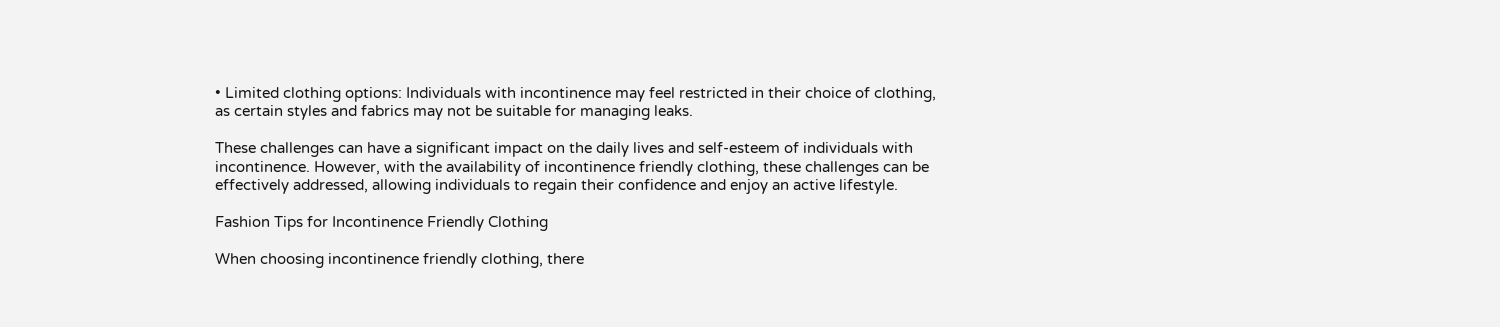• Limited clothing options: Individuals with incontinence may feel restricted in their choice of clothing, as certain styles and fabrics may not be suitable for managing leaks.

These challenges can have a significant impact on the daily lives and self-esteem of individuals with incontinence. However, with the availability of incontinence friendly clothing, these challenges can be effectively addressed, allowing individuals to regain their confidence and enjoy an active lifestyle.

Fashion Tips for Incontinence Friendly Clothing

When choosing incontinence friendly clothing, there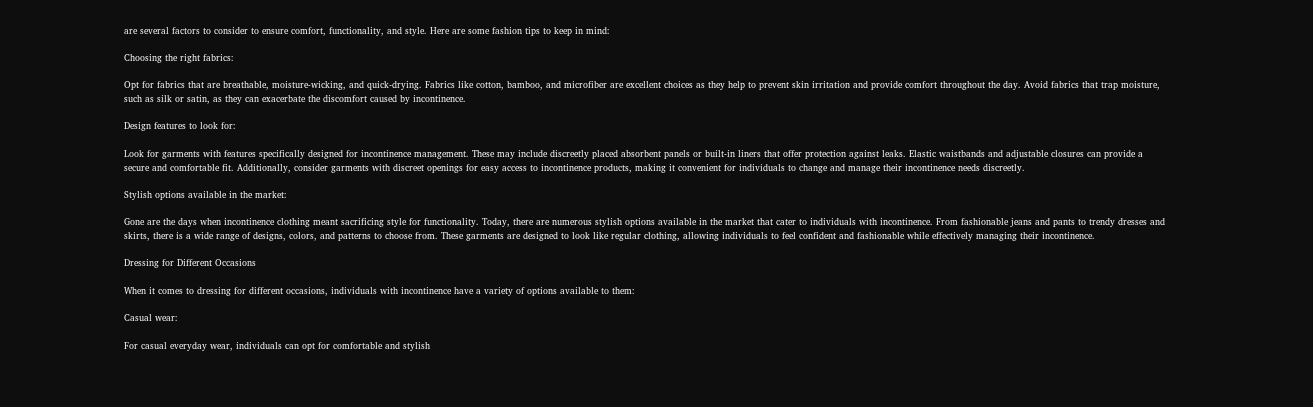are several factors to consider to ensure comfort, functionality, and style. Here are some fashion tips to keep in mind:

Choosing the right fabrics:

Opt for fabrics that are breathable, moisture-wicking, and quick-drying. Fabrics like cotton, bamboo, and microfiber are excellent choices as they help to prevent skin irritation and provide comfort throughout the day. Avoid fabrics that trap moisture, such as silk or satin, as they can exacerbate the discomfort caused by incontinence.

Design features to look for:

Look for garments with features specifically designed for incontinence management. These may include discreetly placed absorbent panels or built-in liners that offer protection against leaks. Elastic waistbands and adjustable closures can provide a secure and comfortable fit. Additionally, consider garments with discreet openings for easy access to incontinence products, making it convenient for individuals to change and manage their incontinence needs discreetly.

Stylish options available in the market:

Gone are the days when incontinence clothing meant sacrificing style for functionality. Today, there are numerous stylish options available in the market that cater to individuals with incontinence. From fashionable jeans and pants to trendy dresses and skirts, there is a wide range of designs, colors, and patterns to choose from. These garments are designed to look like regular clothing, allowing individuals to feel confident and fashionable while effectively managing their incontinence.

Dressing for Different Occasions

When it comes to dressing for different occasions, individuals with incontinence have a variety of options available to them:

Casual wear:

For casual everyday wear, individuals can opt for comfortable and stylish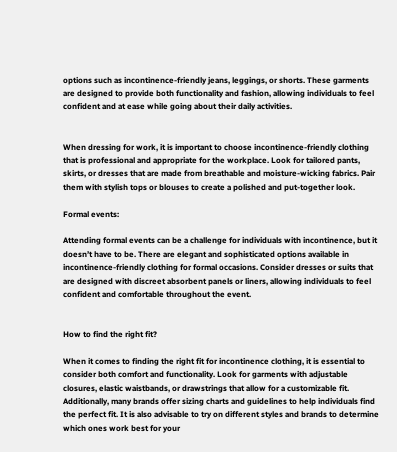options such as incontinence-friendly jeans, leggings, or shorts. These garments are designed to provide both functionality and fashion, allowing individuals to feel confident and at ease while going about their daily activities.


When dressing for work, it is important to choose incontinence-friendly clothing that is professional and appropriate for the workplace. Look for tailored pants, skirts, or dresses that are made from breathable and moisture-wicking fabrics. Pair them with stylish tops or blouses to create a polished and put-together look.

Formal events:

Attending formal events can be a challenge for individuals with incontinence, but it doesn’t have to be. There are elegant and sophisticated options available in incontinence-friendly clothing for formal occasions. Consider dresses or suits that are designed with discreet absorbent panels or liners, allowing individuals to feel confident and comfortable throughout the event.


How to find the right fit?

When it comes to finding the right fit for incontinence clothing, it is essential to consider both comfort and functionality. Look for garments with adjustable closures, elastic waistbands, or drawstrings that allow for a customizable fit. Additionally, many brands offer sizing charts and guidelines to help individuals find the perfect fit. It is also advisable to try on different styles and brands to determine which ones work best for your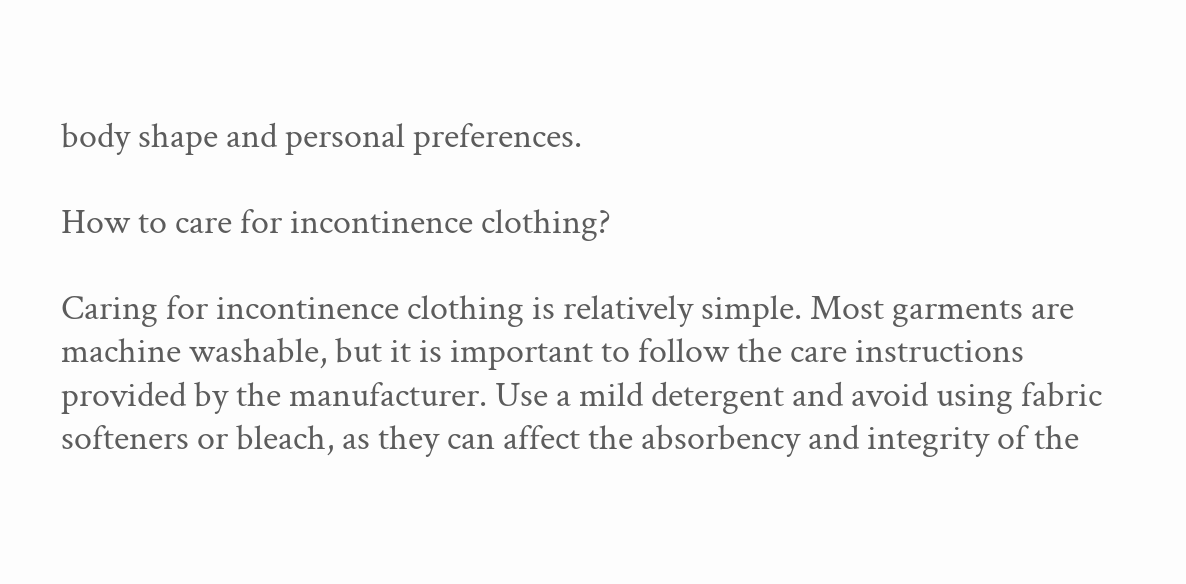body shape and personal preferences.

How to care for incontinence clothing?

Caring for incontinence clothing is relatively simple. Most garments are machine washable, but it is important to follow the care instructions provided by the manufacturer. Use a mild detergent and avoid using fabric softeners or bleach, as they can affect the absorbency and integrity of the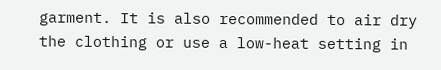garment. It is also recommended to air dry the clothing or use a low-heat setting in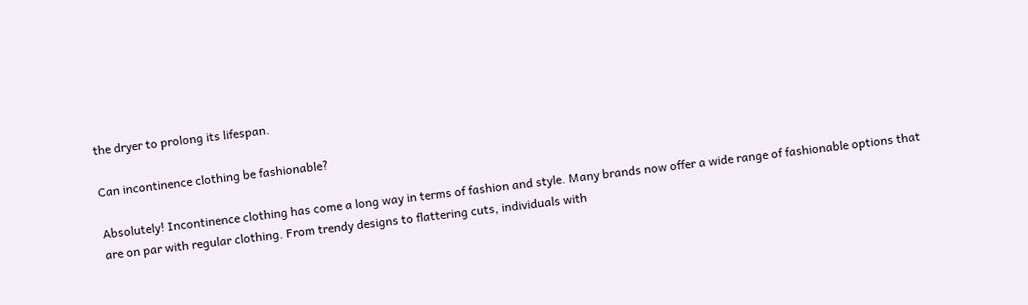the dryer to prolong its lifespan.

Can incontinence clothing be fashionable?

Absolutely! Incontinence clothing has come a long way in terms of fashion and style. Many brands now offer a wide range of fashionable options that are on par with regular clothing. From trendy designs to flattering cuts, individuals with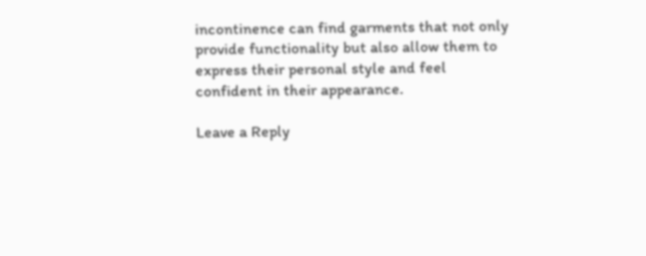incontinence can find garments that not only provide functionality but also allow them to express their personal style and feel confident in their appearance.

Leave a Reply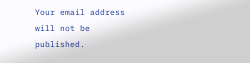Your email address will not be published.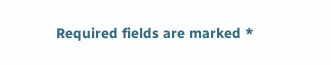Required fields are marked *